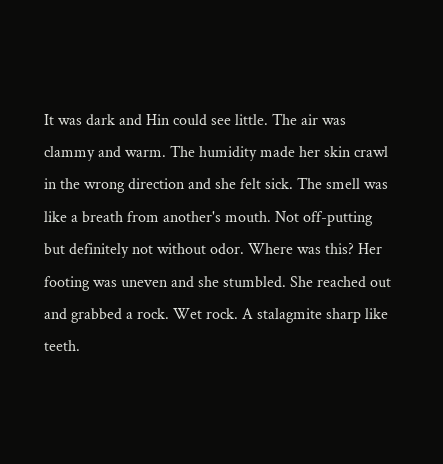It was dark and Hin could see little. The air was clammy and warm. The humidity made her skin crawl in the wrong direction and she felt sick. The smell was like a breath from another's mouth. Not off-putting but definitely not without odor. Where was this? Her footing was uneven and she stumbled. She reached out and grabbed a rock. Wet rock. A stalagmite sharp like teeth.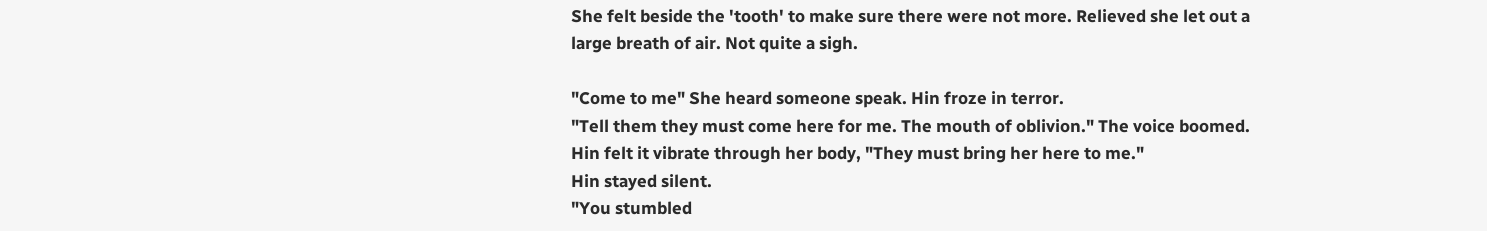She felt beside the 'tooth' to make sure there were not more. Relieved she let out a large breath of air. Not quite a sigh.

"Come to me" She heard someone speak. Hin froze in terror.
"Tell them they must come here for me. The mouth of oblivion." The voice boomed. Hin felt it vibrate through her body, "They must bring her here to me."
Hin stayed silent.
"You stumbled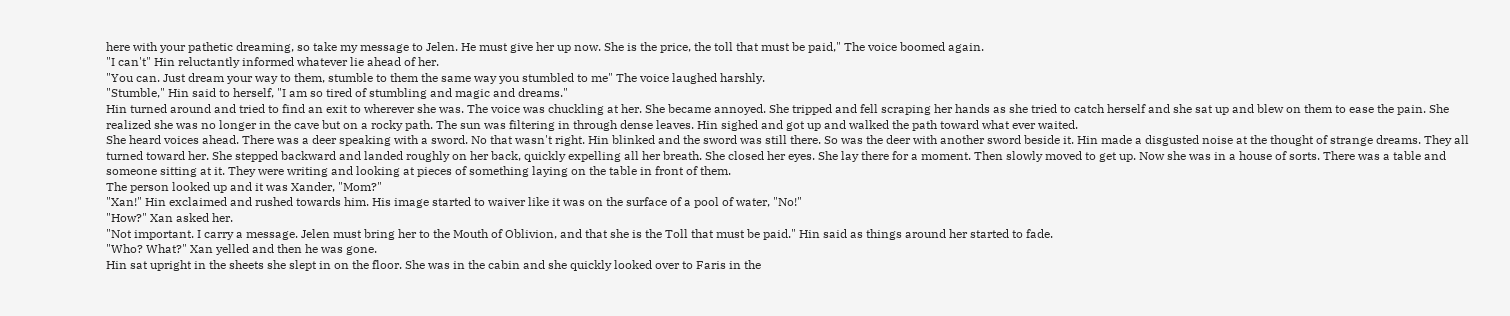here with your pathetic dreaming, so take my message to Jelen. He must give her up now. She is the price, the toll that must be paid," The voice boomed again.
"I can't" Hin reluctantly informed whatever lie ahead of her.
"You can. Just dream your way to them, stumble to them the same way you stumbled to me" The voice laughed harshly.
"Stumble," Hin said to herself, "I am so tired of stumbling and magic and dreams."
Hin turned around and tried to find an exit to wherever she was. The voice was chuckling at her. She became annoyed. She tripped and fell scraping her hands as she tried to catch herself and she sat up and blew on them to ease the pain. She realized she was no longer in the cave but on a rocky path. The sun was filtering in through dense leaves. Hin sighed and got up and walked the path toward what ever waited.
She heard voices ahead. There was a deer speaking with a sword. No that wasn't right. Hin blinked and the sword was still there. So was the deer with another sword beside it. Hin made a disgusted noise at the thought of strange dreams. They all turned toward her. She stepped backward and landed roughly on her back, quickly expelling all her breath. She closed her eyes. She lay there for a moment. Then slowly moved to get up. Now she was in a house of sorts. There was a table and someone sitting at it. They were writing and looking at pieces of something laying on the table in front of them.
The person looked up and it was Xander, "Mom?"
"Xan!" Hin exclaimed and rushed towards him. His image started to waiver like it was on the surface of a pool of water, "No!"
"How?" Xan asked her.
"Not important. I carry a message. Jelen must bring her to the Mouth of Oblivion, and that she is the Toll that must be paid." Hin said as things around her started to fade.
"Who? What?" Xan yelled and then he was gone.
Hin sat upright in the sheets she slept in on the floor. She was in the cabin and she quickly looked over to Faris in the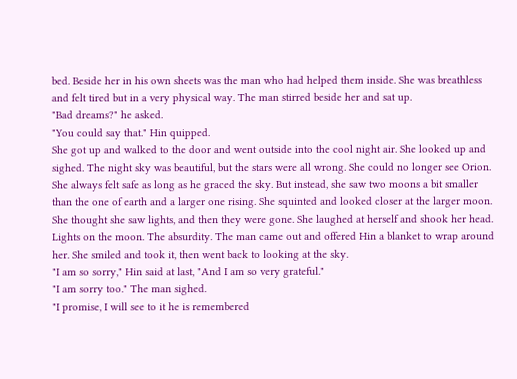bed. Beside her in his own sheets was the man who had helped them inside. She was breathless and felt tired but in a very physical way. The man stirred beside her and sat up.
"Bad dreams?" he asked.
"You could say that." Hin quipped.
She got up and walked to the door and went outside into the cool night air. She looked up and sighed. The night sky was beautiful, but the stars were all wrong. She could no longer see Orion. She always felt safe as long as he graced the sky. But instead, she saw two moons a bit smaller than the one of earth and a larger one rising. She squinted and looked closer at the larger moon. She thought she saw lights, and then they were gone. She laughed at herself and shook her head. Lights on the moon. The absurdity. The man came out and offered Hin a blanket to wrap around her. She smiled and took it, then went back to looking at the sky.
"I am so sorry," Hin said at last, "And I am so very grateful."
"I am sorry too." The man sighed.
"I promise, I will see to it he is remembered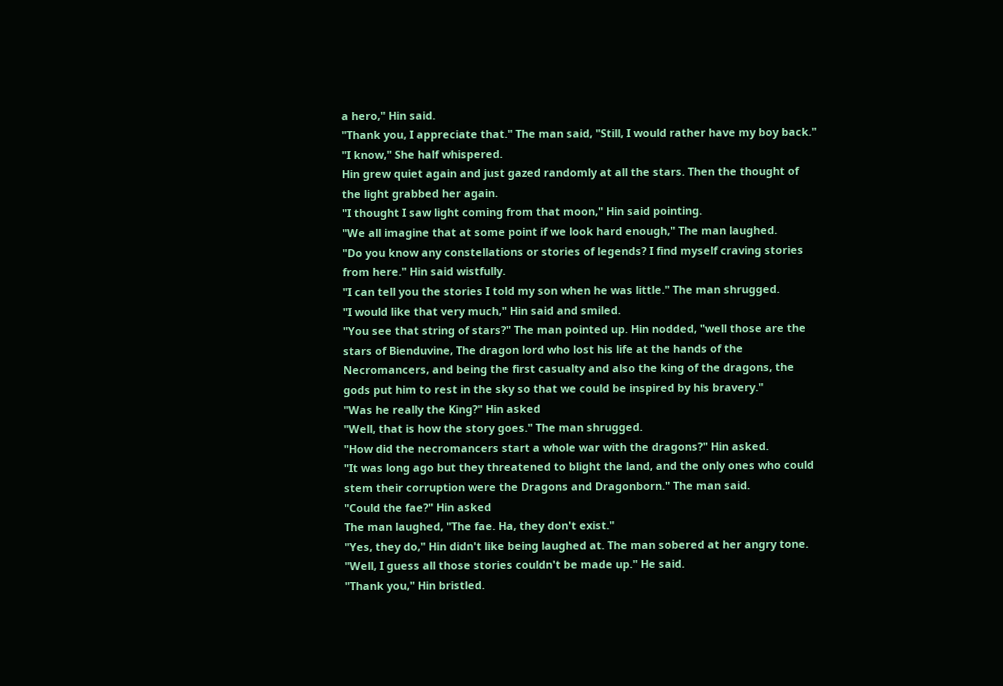a hero," Hin said.
"Thank you, I appreciate that." The man said, "Still, I would rather have my boy back."
"I know," She half whispered.
Hin grew quiet again and just gazed randomly at all the stars. Then the thought of the light grabbed her again.
"I thought I saw light coming from that moon," Hin said pointing.
"We all imagine that at some point if we look hard enough," The man laughed.
"Do you know any constellations or stories of legends? I find myself craving stories from here." Hin said wistfully.
"I can tell you the stories I told my son when he was little." The man shrugged.
"I would like that very much," Hin said and smiled.
"You see that string of stars?" The man pointed up. Hin nodded, "well those are the stars of Bienduvine, The dragon lord who lost his life at the hands of the Necromancers, and being the first casualty and also the king of the dragons, the gods put him to rest in the sky so that we could be inspired by his bravery."
"Was he really the King?" Hin asked
"Well, that is how the story goes." The man shrugged.
"How did the necromancers start a whole war with the dragons?" Hin asked.
"It was long ago but they threatened to blight the land, and the only ones who could stem their corruption were the Dragons and Dragonborn." The man said.
"Could the fae?" Hin asked
The man laughed, "The fae. Ha, they don't exist."
"Yes, they do," Hin didn't like being laughed at. The man sobered at her angry tone.
"Well, I guess all those stories couldn't be made up." He said.
"Thank you," Hin bristled.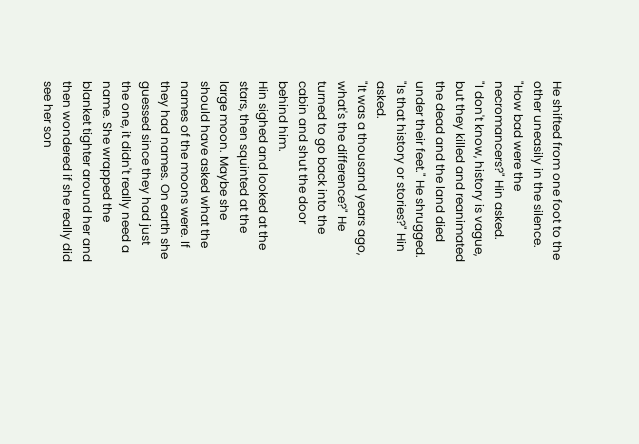He shifted from one foot to the other uneasily in the silence.
"How bad were the necromancers?" Hin asked.
"I don't know, history is vague, but they killed and reanimated the dead and the land died under their feet." He shrugged.
"Is that history or stories?" Hin asked.
"It was a thousand years ago, what's the difference?" He turned to go back into the cabin and shut the door behind him.
Hin sighed and looked at the stars, then squinted at the large moon. Maybe she should have asked what the names of the moons were. If they had names. On earth she guessed since they had just the one, it didn't really need a name. She wrapped the blanket tighter around her and then wondered if she really did see her son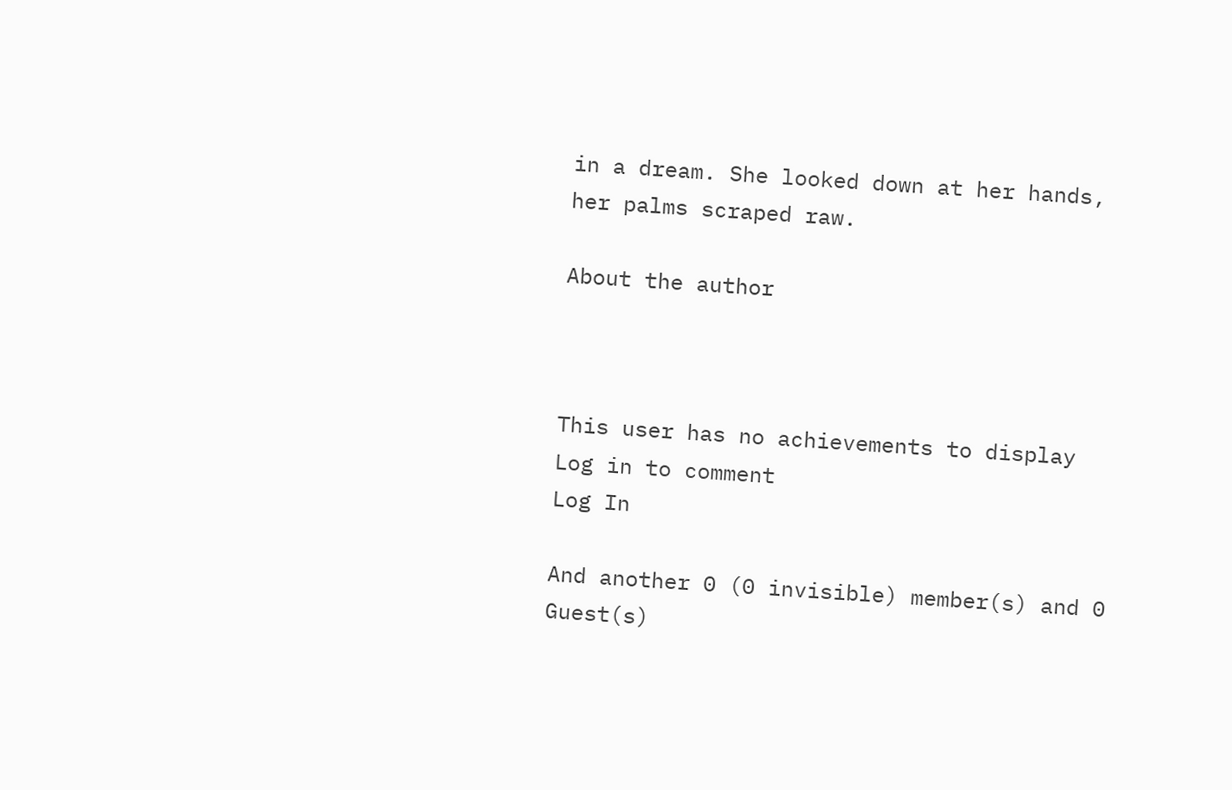in a dream. She looked down at her hands, her palms scraped raw.

About the author



This user has no achievements to display
Log in to comment
Log In

And another 0 (0 invisible) member(s) and 0 Guest(s)